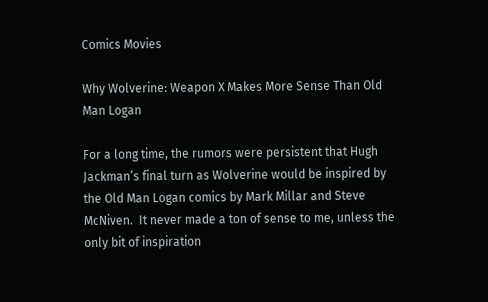Comics Movies

Why Wolverine: Weapon X Makes More Sense Than Old Man Logan

For a long time, the rumors were persistent that Hugh Jackman’s final turn as Wolverine would be inspired by the Old Man Logan comics by Mark Millar and Steve McNiven.  It never made a ton of sense to me, unless the only bit of inspiration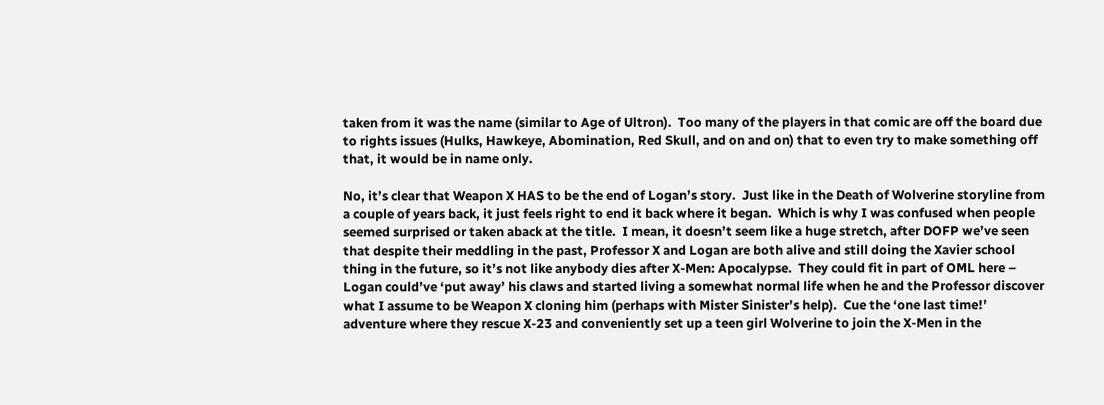taken from it was the name (similar to Age of Ultron).  Too many of the players in that comic are off the board due to rights issues (Hulks, Hawkeye, Abomination, Red Skull, and on and on) that to even try to make something off that, it would be in name only.

No, it’s clear that Weapon X HAS to be the end of Logan’s story.  Just like in the Death of Wolverine storyline from a couple of years back, it just feels right to end it back where it began.  Which is why I was confused when people seemed surprised or taken aback at the title.  I mean, it doesn’t seem like a huge stretch, after DOFP we’ve seen that despite their meddling in the past, Professor X and Logan are both alive and still doing the Xavier school thing in the future, so it’s not like anybody dies after X-Men: Apocalypse.  They could fit in part of OML here – Logan could’ve ‘put away’ his claws and started living a somewhat normal life when he and the Professor discover what I assume to be Weapon X cloning him (perhaps with Mister Sinister’s help).  Cue the ‘one last time!’ adventure where they rescue X-23 and conveniently set up a teen girl Wolverine to join the X-Men in the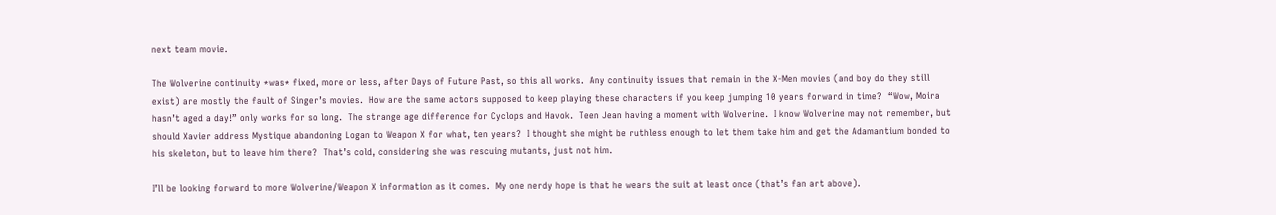next team movie.

The Wolverine continuity *was* fixed, more or less, after Days of Future Past, so this all works.  Any continuity issues that remain in the X-Men movies (and boy do they still exist) are mostly the fault of Singer’s movies.  How are the same actors supposed to keep playing these characters if you keep jumping 10 years forward in time?  “Wow, Moira hasn’t aged a day!” only works for so long.  The strange age difference for Cyclops and Havok.  Teen Jean having a moment with Wolverine.  I know Wolverine may not remember, but should Xavier address Mystique abandoning Logan to Weapon X for what, ten years?  I thought she might be ruthless enough to let them take him and get the Adamantium bonded to his skeleton, but to leave him there?  That’s cold, considering she was rescuing mutants, just not him.

I’ll be looking forward to more Wolverine/Weapon X information as it comes.  My one nerdy hope is that he wears the suit at least once (that’s fan art above).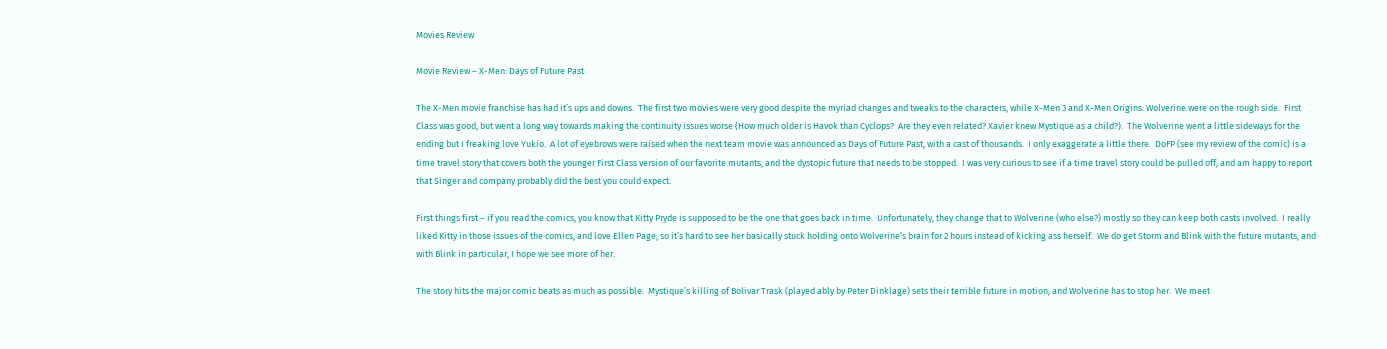Movies Review

Movie Review – X-Men: Days of Future Past

The X-Men movie franchise has had it’s ups and downs.  The first two movies were very good despite the myriad changes and tweaks to the characters, while X-Men 3 and X-Men Origins: Wolverine were on the rough side.  First Class was good, but went a long way towards making the continuity issues worse (How much older is Havok than Cyclops?  Are they even related? Xavier knew Mystique as a child?).  The Wolverine went a little sideways for the ending but I freaking love Yukio.  A lot of eyebrows were raised when the next team movie was announced as Days of Future Past, with a cast of thousands.  I only exaggerate a little there.  DoFP (see my review of the comic) is a time travel story that covers both the younger First Class version of our favorite mutants, and the dystopic future that needs to be stopped.  I was very curious to see if a time travel story could be pulled off, and am happy to report that Singer and company probably did the best you could expect.

First things first – if you read the comics, you know that Kitty Pryde is supposed to be the one that goes back in time.  Unfortunately, they change that to Wolverine (who else?) mostly so they can keep both casts involved.  I really liked Kitty in those issues of the comics, and love Ellen Page, so it’s hard to see her basically stuck holding onto Wolverine’s brain for 2 hours instead of kicking ass herself.  We do get Storm and Blink with the future mutants, and with Blink in particular, I hope we see more of her.

The story hits the major comic beats as much as possible.  Mystique’s killing of Bolivar Trask (played ably by Peter Dinklage) sets their terrible future in motion, and Wolverine has to stop her.  We meet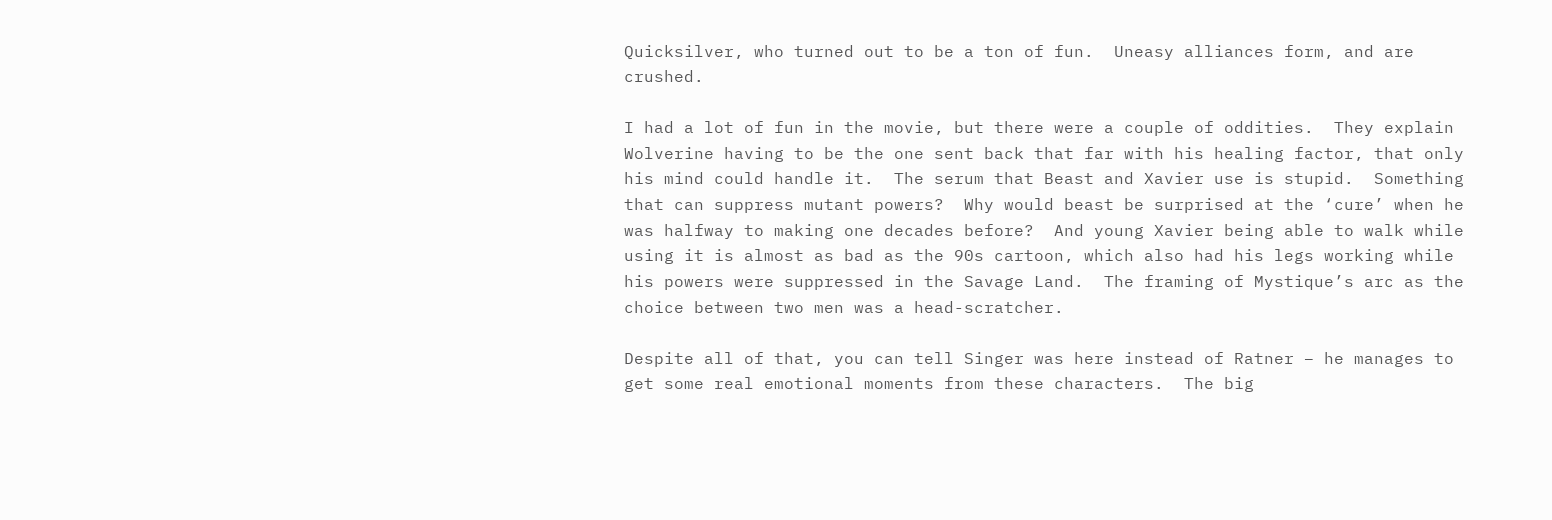Quicksilver, who turned out to be a ton of fun.  Uneasy alliances form, and are crushed.

I had a lot of fun in the movie, but there were a couple of oddities.  They explain Wolverine having to be the one sent back that far with his healing factor, that only his mind could handle it.  The serum that Beast and Xavier use is stupid.  Something that can suppress mutant powers?  Why would beast be surprised at the ‘cure’ when he was halfway to making one decades before?  And young Xavier being able to walk while using it is almost as bad as the 90s cartoon, which also had his legs working while his powers were suppressed in the Savage Land.  The framing of Mystique’s arc as the choice between two men was a head-scratcher.

Despite all of that, you can tell Singer was here instead of Ratner – he manages to get some real emotional moments from these characters.  The big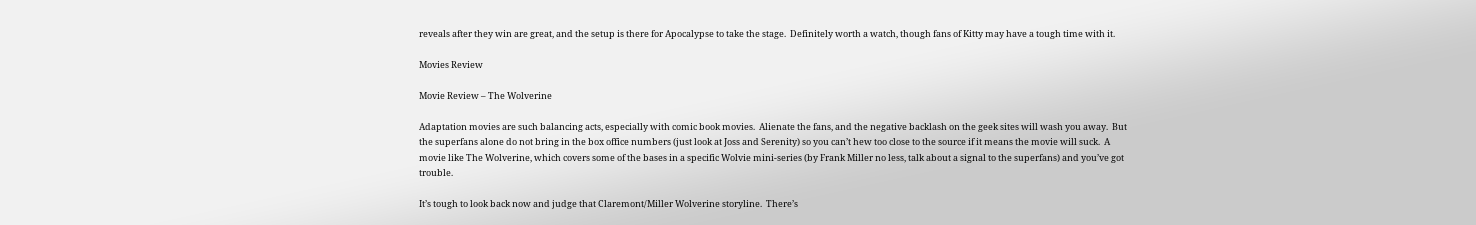reveals after they win are great, and the setup is there for Apocalypse to take the stage.  Definitely worth a watch, though fans of Kitty may have a tough time with it.

Movies Review

Movie Review – The Wolverine

Adaptation movies are such balancing acts, especially with comic book movies.  Alienate the fans, and the negative backlash on the geek sites will wash you away.  But the superfans alone do not bring in the box office numbers (just look at Joss and Serenity) so you can’t hew too close to the source if it means the movie will suck.  A movie like The Wolverine, which covers some of the bases in a specific Wolvie mini-series (by Frank Miller no less, talk about a signal to the superfans) and you’ve got trouble.

It’s tough to look back now and judge that Claremont/Miller Wolverine storyline.  There’s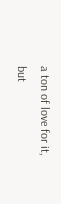a ton of love for it, but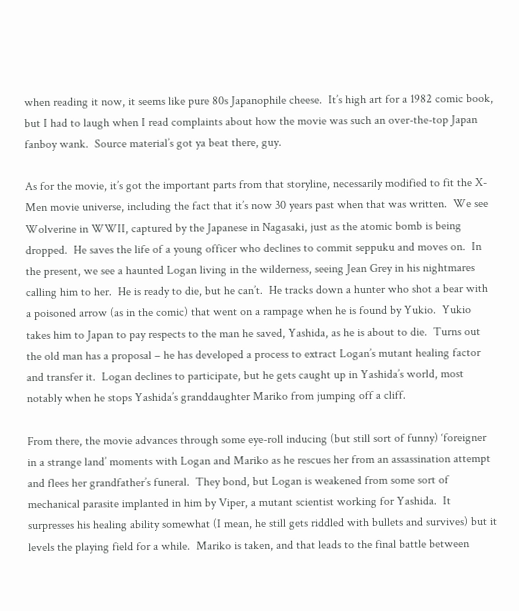when reading it now, it seems like pure 80s Japanophile cheese.  It’s high art for a 1982 comic book, but I had to laugh when I read complaints about how the movie was such an over-the-top Japan fanboy wank.  Source material’s got ya beat there, guy.

As for the movie, it’s got the important parts from that storyline, necessarily modified to fit the X-Men movie universe, including the fact that it’s now 30 years past when that was written.  We see Wolverine in WWII, captured by the Japanese in Nagasaki, just as the atomic bomb is being dropped.  He saves the life of a young officer who declines to commit seppuku and moves on.  In the present, we see a haunted Logan living in the wilderness, seeing Jean Grey in his nightmares calling him to her.  He is ready to die, but he can’t.  He tracks down a hunter who shot a bear with a poisoned arrow (as in the comic) that went on a rampage when he is found by Yukio.  Yukio takes him to Japan to pay respects to the man he saved, Yashida, as he is about to die.  Turns out the old man has a proposal – he has developed a process to extract Logan’s mutant healing factor and transfer it.  Logan declines to participate, but he gets caught up in Yashida’s world, most notably when he stops Yashida’s granddaughter Mariko from jumping off a cliff.

From there, the movie advances through some eye-roll inducing (but still sort of funny) ‘foreigner in a strange land’ moments with Logan and Mariko as he rescues her from an assassination attempt and flees her grandfather’s funeral.  They bond, but Logan is weakened from some sort of mechanical parasite implanted in him by Viper, a mutant scientist working for Yashida.  It surpresses his healing ability somewhat (I mean, he still gets riddled with bullets and survives) but it levels the playing field for a while.  Mariko is taken, and that leads to the final battle between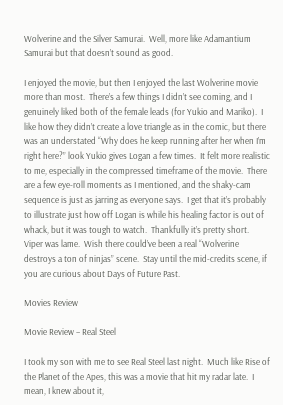Wolverine and the Silver Samurai.  Well, more like Adamantium Samurai but that doesn’t sound as good.

I enjoyed the movie, but then I enjoyed the last Wolverine movie more than most.  There’s a few things I didn’t see coming, and I genuinely liked both of the female leads (for Yukio and Mariko).  I like how they didn’t create a love triangle as in the comic, but there was an understated “Why does he keep running after her when I’m right here?” look Yukio gives Logan a few times.  It felt more realistic to me, especially in the compressed timeframe of the movie.  There are a few eye-roll moments as I mentioned, and the shaky-cam sequence is just as jarring as everyone says.  I get that it’s probably to illustrate just how off Logan is while his healing factor is out of whack, but it was tough to watch.  Thankfully it’s pretty short.  Viper was lame.  Wish there could’ve been a real “Wolverine destroys a ton of ninjas” scene.  Stay until the mid-credits scene, if you are curious about Days of Future Past.

Movies Review

Movie Review – Real Steel

I took my son with me to see Real Steel last night.  Much like Rise of the Planet of the Apes, this was a movie that hit my radar late.  I mean, I knew about it,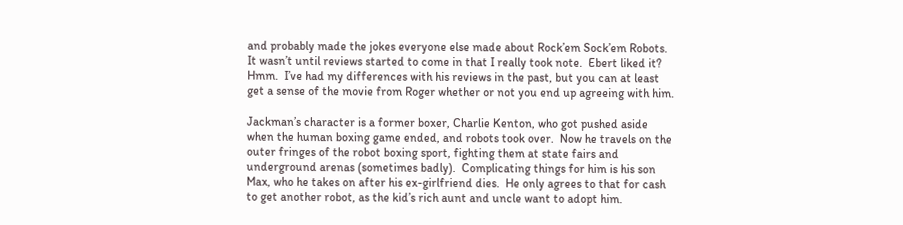and probably made the jokes everyone else made about Rock’em Sock’em Robots.  It wasn’t until reviews started to come in that I really took note.  Ebert liked it?  Hmm.  I’ve had my differences with his reviews in the past, but you can at least get a sense of the movie from Roger whether or not you end up agreeing with him.

Jackman’s character is a former boxer, Charlie Kenton, who got pushed aside when the human boxing game ended, and robots took over.  Now he travels on the outer fringes of the robot boxing sport, fighting them at state fairs and underground arenas (sometimes badly).  Complicating things for him is his son Max, who he takes on after his ex-girlfriend dies.  He only agrees to that for cash to get another robot, as the kid’s rich aunt and uncle want to adopt him.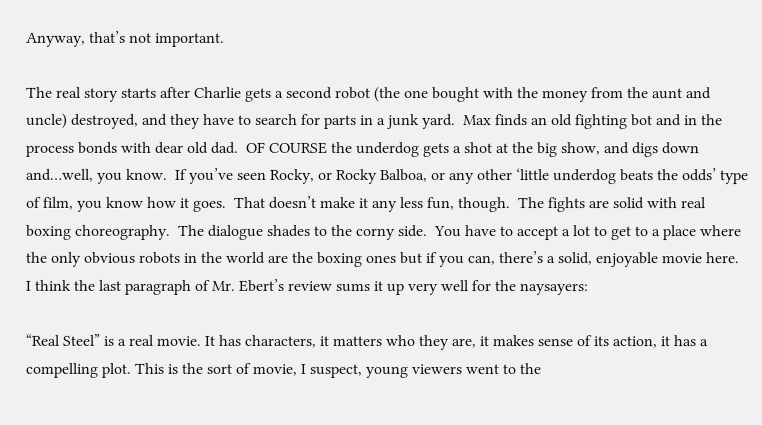Anyway, that’s not important.

The real story starts after Charlie gets a second robot (the one bought with the money from the aunt and uncle) destroyed, and they have to search for parts in a junk yard.  Max finds an old fighting bot and in the process bonds with dear old dad.  OF COURSE the underdog gets a shot at the big show, and digs down and…well, you know.  If you’ve seen Rocky, or Rocky Balboa, or any other ‘little underdog beats the odds’ type of film, you know how it goes.  That doesn’t make it any less fun, though.  The fights are solid with real boxing choreography.  The dialogue shades to the corny side.  You have to accept a lot to get to a place where the only obvious robots in the world are the boxing ones but if you can, there’s a solid, enjoyable movie here.    I think the last paragraph of Mr. Ebert’s review sums it up very well for the naysayers:

“Real Steel” is a real movie. It has characters, it matters who they are, it makes sense of its action, it has a compelling plot. This is the sort of movie, I suspect, young viewers went to the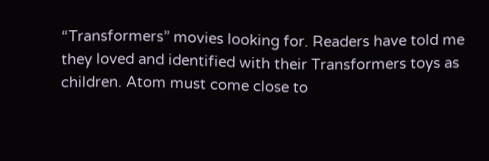“Transformers” movies looking for. Readers have told me they loved and identified with their Transformers toys as children. Atom must come close to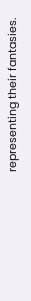representing their fantasies.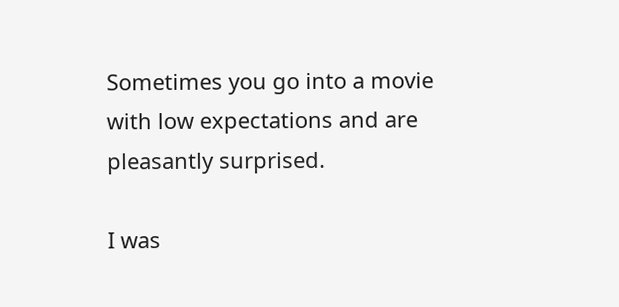Sometimes you go into a movie with low expectations and are pleasantly surprised.

I was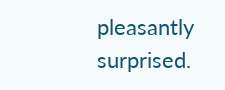pleasantly surprised.